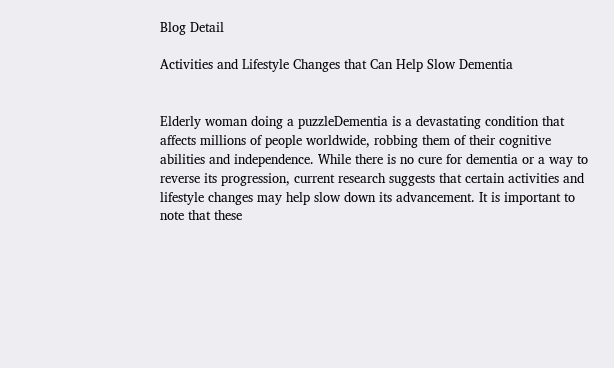Blog Detail

Activities and Lifestyle Changes that Can Help Slow Dementia


Elderly woman doing a puzzleDementia is a devastating condition that affects millions of people worldwide, robbing them of their cognitive abilities and independence. While there is no cure for dementia or a way to reverse its progression, current research suggests that certain activities and lifestyle changes may help slow down its advancement. It is important to note that these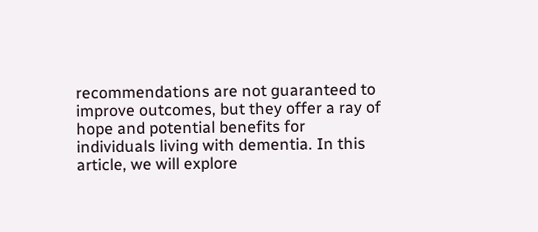recommendations are not guaranteed to improve outcomes, but they offer a ray of hope and potential benefits for individuals living with dementia. In this article, we will explore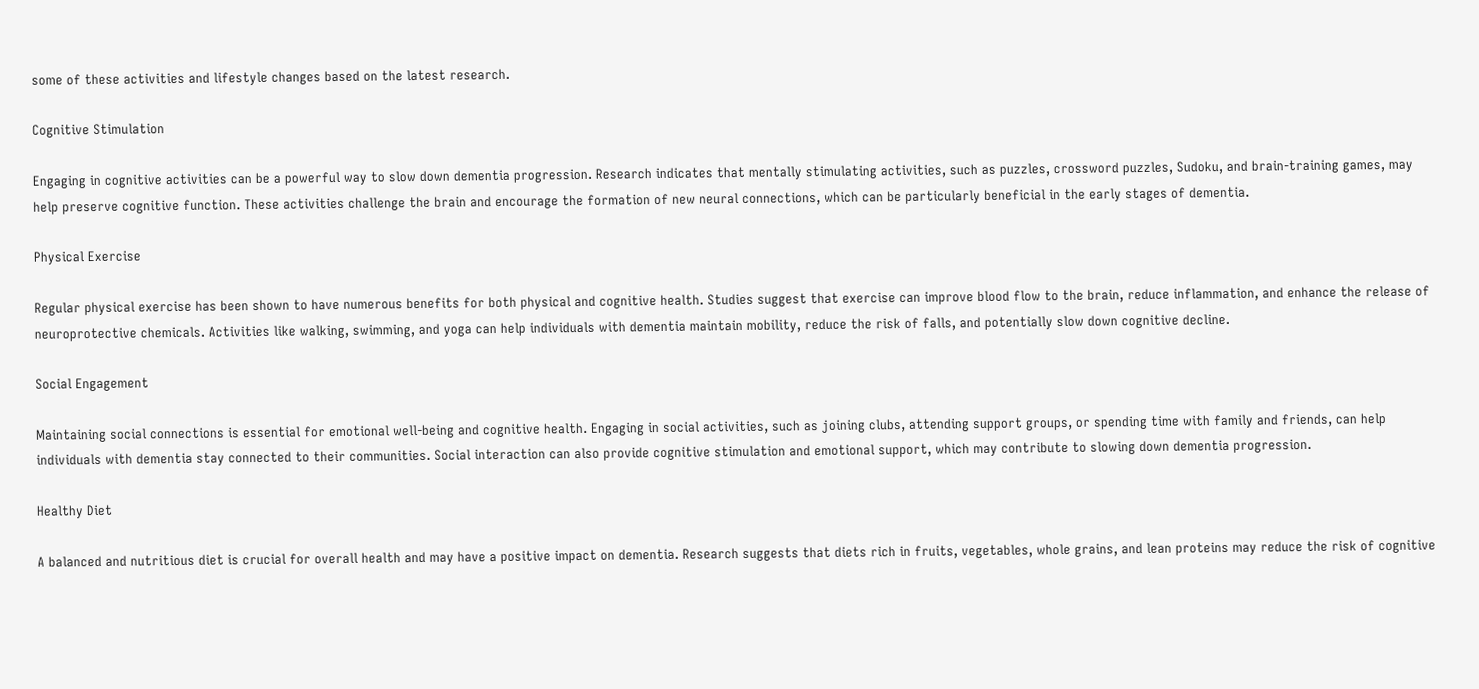some of these activities and lifestyle changes based on the latest research.

Cognitive Stimulation

Engaging in cognitive activities can be a powerful way to slow down dementia progression. Research indicates that mentally stimulating activities, such as puzzles, crossword puzzles, Sudoku, and brain-training games, may help preserve cognitive function. These activities challenge the brain and encourage the formation of new neural connections, which can be particularly beneficial in the early stages of dementia.

Physical Exercise

Regular physical exercise has been shown to have numerous benefits for both physical and cognitive health. Studies suggest that exercise can improve blood flow to the brain, reduce inflammation, and enhance the release of neuroprotective chemicals. Activities like walking, swimming, and yoga can help individuals with dementia maintain mobility, reduce the risk of falls, and potentially slow down cognitive decline.

Social Engagement

Maintaining social connections is essential for emotional well-being and cognitive health. Engaging in social activities, such as joining clubs, attending support groups, or spending time with family and friends, can help individuals with dementia stay connected to their communities. Social interaction can also provide cognitive stimulation and emotional support, which may contribute to slowing down dementia progression.

Healthy Diet

A balanced and nutritious diet is crucial for overall health and may have a positive impact on dementia. Research suggests that diets rich in fruits, vegetables, whole grains, and lean proteins may reduce the risk of cognitive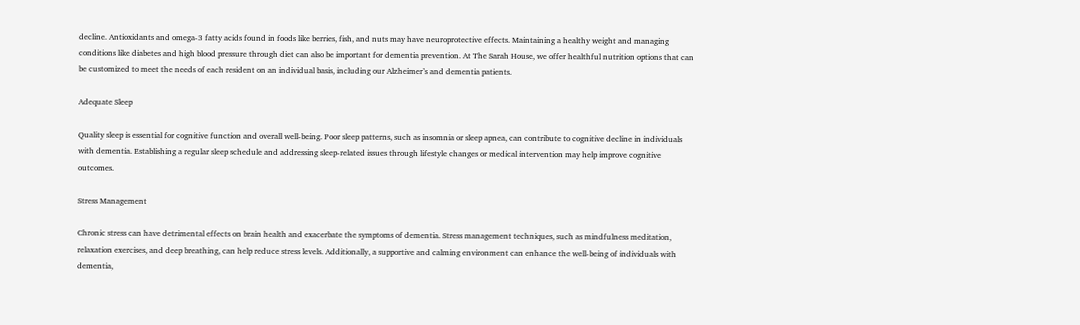decline. Antioxidants and omega-3 fatty acids found in foods like berries, fish, and nuts may have neuroprotective effects. Maintaining a healthy weight and managing conditions like diabetes and high blood pressure through diet can also be important for dementia prevention. At The Sarah House, we offer healthful nutrition options that can be customized to meet the needs of each resident on an individual basis, including our Alzheimer’s and dementia patients.

Adequate Sleep

Quality sleep is essential for cognitive function and overall well-being. Poor sleep patterns, such as insomnia or sleep apnea, can contribute to cognitive decline in individuals with dementia. Establishing a regular sleep schedule and addressing sleep-related issues through lifestyle changes or medical intervention may help improve cognitive outcomes.

Stress Management

Chronic stress can have detrimental effects on brain health and exacerbate the symptoms of dementia. Stress management techniques, such as mindfulness meditation, relaxation exercises, and deep breathing, can help reduce stress levels. Additionally, a supportive and calming environment can enhance the well-being of individuals with dementia,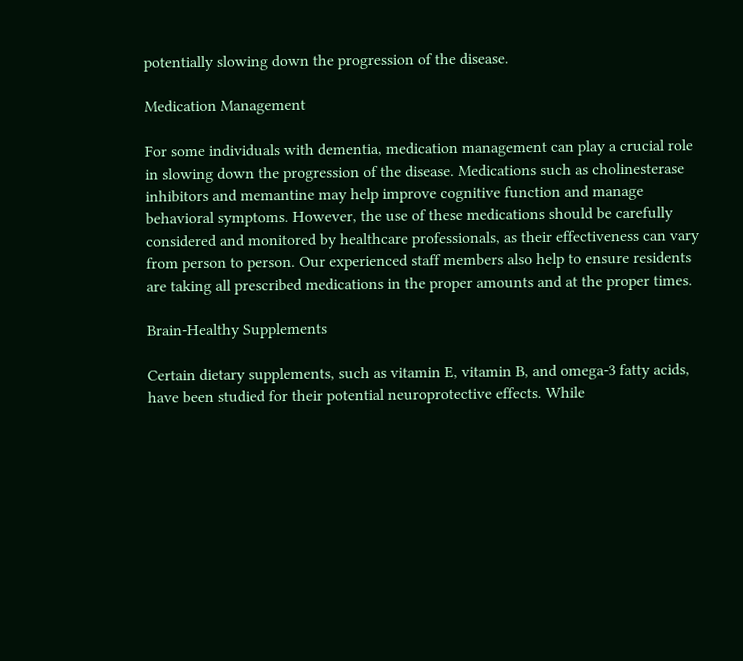potentially slowing down the progression of the disease.

Medication Management

For some individuals with dementia, medication management can play a crucial role in slowing down the progression of the disease. Medications such as cholinesterase inhibitors and memantine may help improve cognitive function and manage behavioral symptoms. However, the use of these medications should be carefully considered and monitored by healthcare professionals, as their effectiveness can vary from person to person. Our experienced staff members also help to ensure residents are taking all prescribed medications in the proper amounts and at the proper times.

Brain-Healthy Supplements

Certain dietary supplements, such as vitamin E, vitamin B, and omega-3 fatty acids, have been studied for their potential neuroprotective effects. While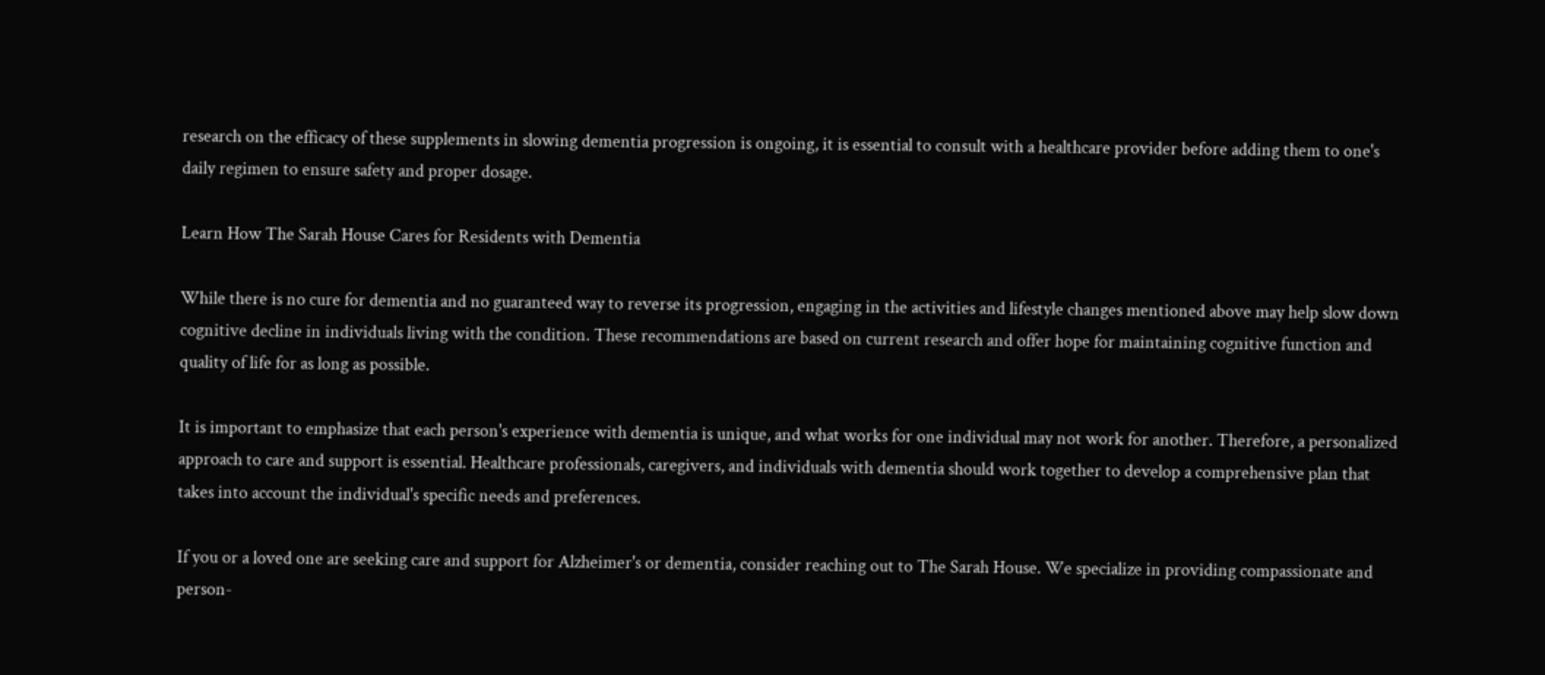research on the efficacy of these supplements in slowing dementia progression is ongoing, it is essential to consult with a healthcare provider before adding them to one's daily regimen to ensure safety and proper dosage.

Learn How The Sarah House Cares for Residents with Dementia

While there is no cure for dementia and no guaranteed way to reverse its progression, engaging in the activities and lifestyle changes mentioned above may help slow down cognitive decline in individuals living with the condition. These recommendations are based on current research and offer hope for maintaining cognitive function and quality of life for as long as possible.

It is important to emphasize that each person's experience with dementia is unique, and what works for one individual may not work for another. Therefore, a personalized approach to care and support is essential. Healthcare professionals, caregivers, and individuals with dementia should work together to develop a comprehensive plan that takes into account the individual's specific needs and preferences.

If you or a loved one are seeking care and support for Alzheimer's or dementia, consider reaching out to The Sarah House. We specialize in providing compassionate and person-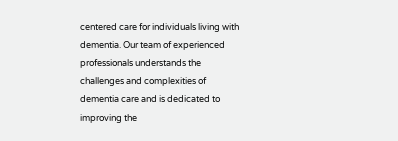centered care for individuals living with dementia. Our team of experienced professionals understands the challenges and complexities of dementia care and is dedicated to improving the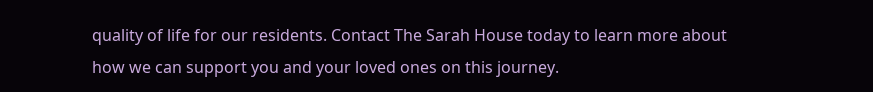quality of life for our residents. Contact The Sarah House today to learn more about how we can support you and your loved ones on this journey.